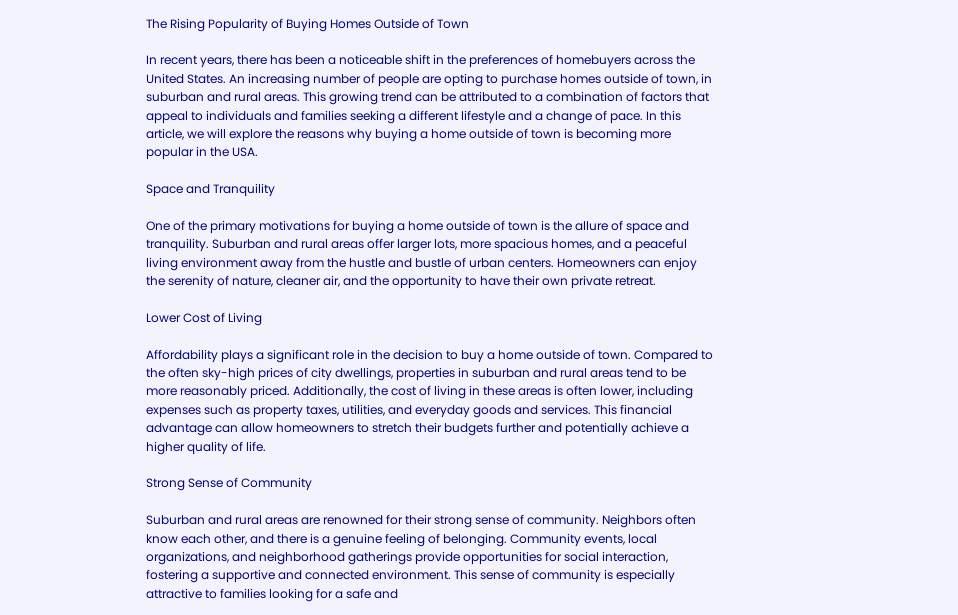The Rising Popularity of Buying Homes Outside of Town

In recent years, there has been a noticeable shift in the preferences of homebuyers across the United States. An increasing number of people are opting to purchase homes outside of town, in suburban and rural areas. This growing trend can be attributed to a combination of factors that appeal to individuals and families seeking a different lifestyle and a change of pace. In this article, we will explore the reasons why buying a home outside of town is becoming more popular in the USA.

Space and Tranquility

One of the primary motivations for buying a home outside of town is the allure of space and tranquility. Suburban and rural areas offer larger lots, more spacious homes, and a peaceful living environment away from the hustle and bustle of urban centers. Homeowners can enjoy the serenity of nature, cleaner air, and the opportunity to have their own private retreat.

Lower Cost of Living

Affordability plays a significant role in the decision to buy a home outside of town. Compared to the often sky-high prices of city dwellings, properties in suburban and rural areas tend to be more reasonably priced. Additionally, the cost of living in these areas is often lower, including expenses such as property taxes, utilities, and everyday goods and services. This financial advantage can allow homeowners to stretch their budgets further and potentially achieve a higher quality of life.

Strong Sense of Community

Suburban and rural areas are renowned for their strong sense of community. Neighbors often know each other, and there is a genuine feeling of belonging. Community events, local organizations, and neighborhood gatherings provide opportunities for social interaction, fostering a supportive and connected environment. This sense of community is especially attractive to families looking for a safe and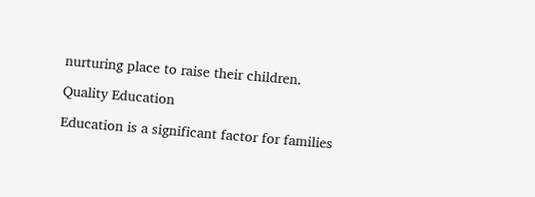nurturing place to raise their children.

Quality Education

Education is a significant factor for families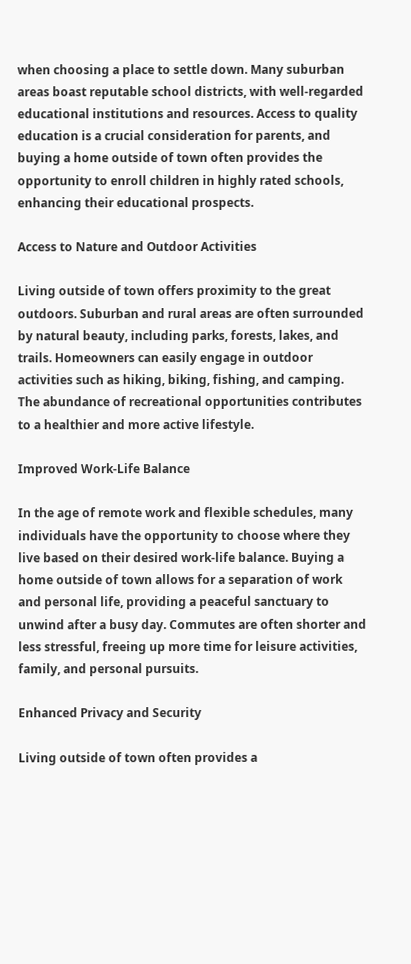when choosing a place to settle down. Many suburban areas boast reputable school districts, with well-regarded educational institutions and resources. Access to quality education is a crucial consideration for parents, and buying a home outside of town often provides the opportunity to enroll children in highly rated schools, enhancing their educational prospects.

Access to Nature and Outdoor Activities

Living outside of town offers proximity to the great outdoors. Suburban and rural areas are often surrounded by natural beauty, including parks, forests, lakes, and trails. Homeowners can easily engage in outdoor activities such as hiking, biking, fishing, and camping. The abundance of recreational opportunities contributes to a healthier and more active lifestyle.

Improved Work-Life Balance

In the age of remote work and flexible schedules, many individuals have the opportunity to choose where they live based on their desired work-life balance. Buying a home outside of town allows for a separation of work and personal life, providing a peaceful sanctuary to unwind after a busy day. Commutes are often shorter and less stressful, freeing up more time for leisure activities, family, and personal pursuits.

Enhanced Privacy and Security

Living outside of town often provides a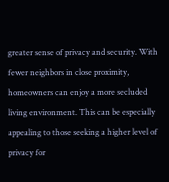greater sense of privacy and security. With fewer neighbors in close proximity, homeowners can enjoy a more secluded living environment. This can be especially appealing to those seeking a higher level of privacy for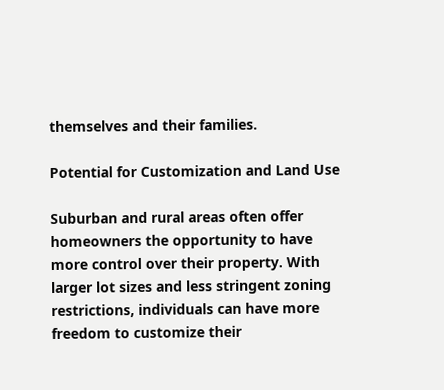themselves and their families.

Potential for Customization and Land Use

Suburban and rural areas often offer homeowners the opportunity to have more control over their property. With larger lot sizes and less stringent zoning restrictions, individuals can have more freedom to customize their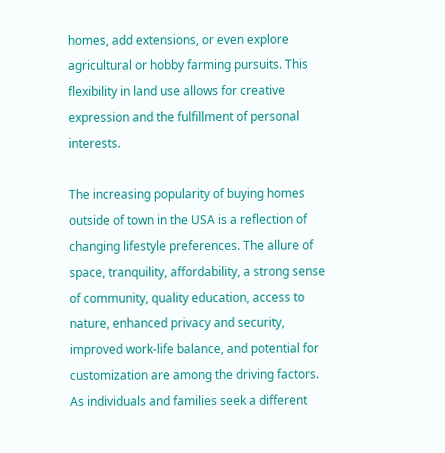homes, add extensions, or even explore agricultural or hobby farming pursuits. This flexibility in land use allows for creative expression and the fulfillment of personal interests.

The increasing popularity of buying homes outside of town in the USA is a reflection of changing lifestyle preferences. The allure of space, tranquility, affordability, a strong sense of community, quality education, access to nature, enhanced privacy and security, improved work-life balance, and potential for customization are among the driving factors. As individuals and families seek a different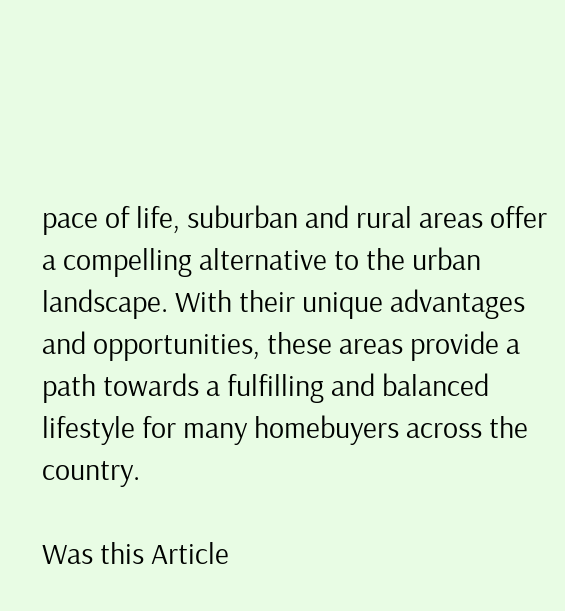pace of life, suburban and rural areas offer a compelling alternative to the urban landscape. With their unique advantages and opportunities, these areas provide a path towards a fulfilling and balanced lifestyle for many homebuyers across the country.

Was this Article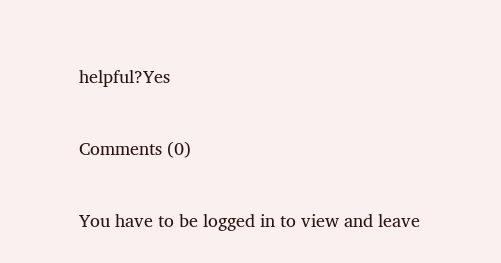helpful?Yes

Comments (0)

You have to be logged in to view and leave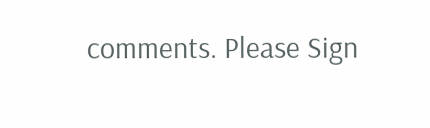comments. Please Sign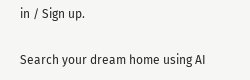in / Sign up.

Search your dream home using AI